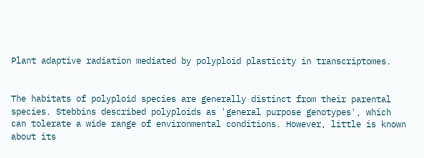Plant adaptive radiation mediated by polyploid plasticity in transcriptomes.


The habitats of polyploid species are generally distinct from their parental species. Stebbins described polyploids as 'general purpose genotypes', which can tolerate a wide range of environmental conditions. However, little is known about its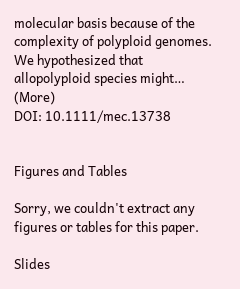molecular basis because of the complexity of polyploid genomes. We hypothesized that allopolyploid species might… (More)
DOI: 10.1111/mec.13738


Figures and Tables

Sorry, we couldn't extract any figures or tables for this paper.

Slides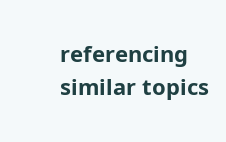referencing similar topics